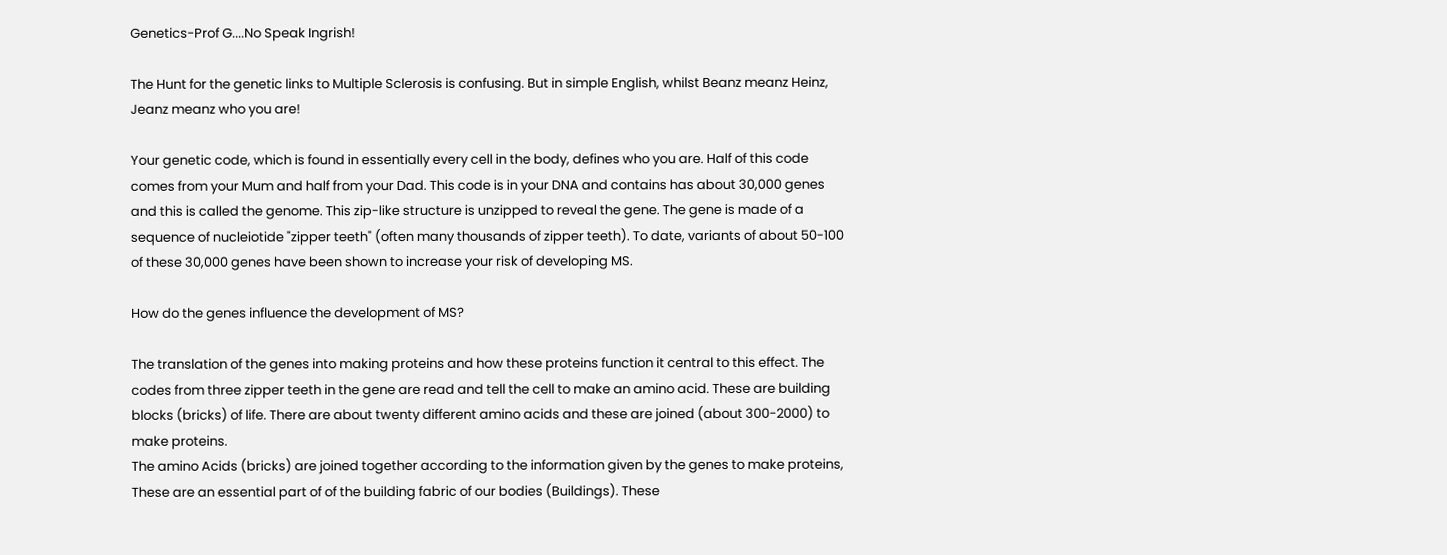Genetics-Prof G....No Speak Ingrish!

The Hunt for the genetic links to Multiple Sclerosis is confusing. But in simple English, whilst Beanz meanz Heinz, Jeanz meanz who you are!

Your genetic code, which is found in essentially every cell in the body, defines who you are. Half of this code comes from your Mum and half from your Dad. This code is in your DNA and contains has about 30,000 genes and this is called the genome. This zip-like structure is unzipped to reveal the gene. The gene is made of a sequence of nucleiotide "zipper teeth" (often many thousands of zipper teeth). To date, variants of about 50-100 of these 30,000 genes have been shown to increase your risk of developing MS.

How do the genes influence the development of MS?

The translation of the genes into making proteins and how these proteins function it central to this effect. The codes from three zipper teeth in the gene are read and tell the cell to make an amino acid. These are building blocks (bricks) of life. There are about twenty different amino acids and these are joined (about 300-2000) to make proteins.
The amino Acids (bricks) are joined together according to the information given by the genes to make proteins, These are an essential part of of the building fabric of our bodies (Buildings). These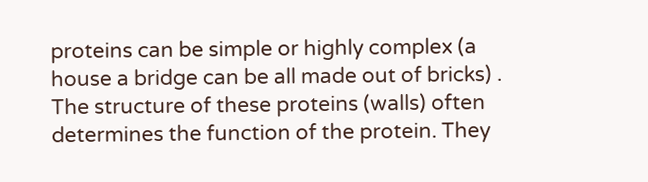proteins can be simple or highly complex (a house a bridge can be all made out of bricks) .
The structure of these proteins (walls) often determines the function of the protein. They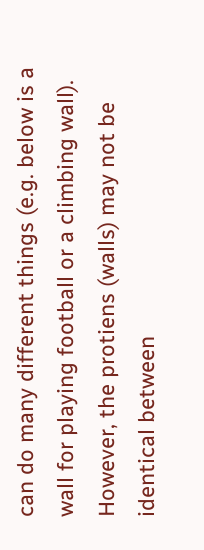can do many different things (e.g. below is a wall for playing football or a climbing wall).
However, the protiens (walls) may not be identical between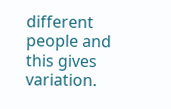different people and this gives variation.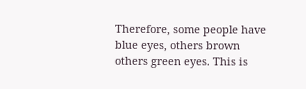Therefore, some people have blue eyes, others brown others green eyes. This is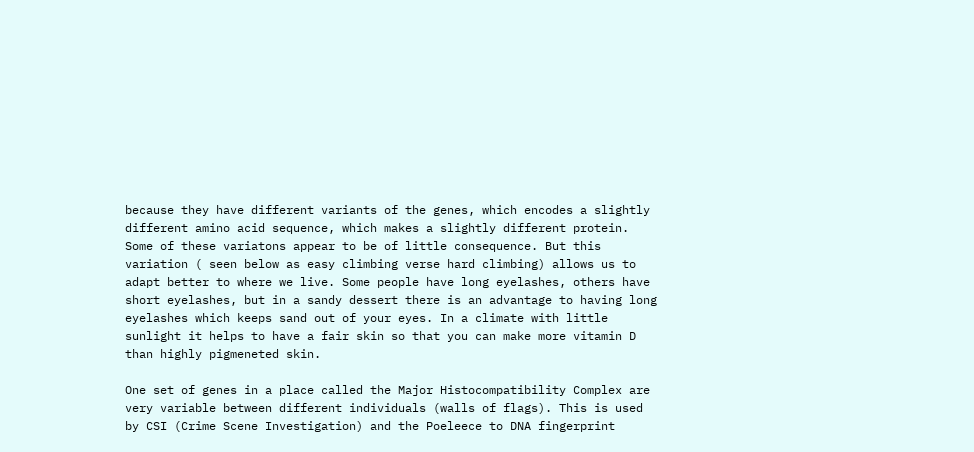because they have different variants of the genes, which encodes a slightly different amino acid sequence, which makes a slightly different protein. Some of these variatons appear to be of little consequence. But this variation ( seen below as easy climbing verse hard climbing) allows us to adapt better to where we live. Some people have long eyelashes, others have short eyelashes, but in a sandy dessert there is an advantage to having long eyelashes which keeps sand out of your eyes. In a climate with little sunlight it helps to have a fair skin so that you can make more vitamin D than highly pigmeneted skin.

One set of genes in a place called the Major Histocompatibility Complex are very variable between different individuals (walls of flags). This is used by CSI (Crime Scene Investigation) and the Poeleece to DNA fingerprint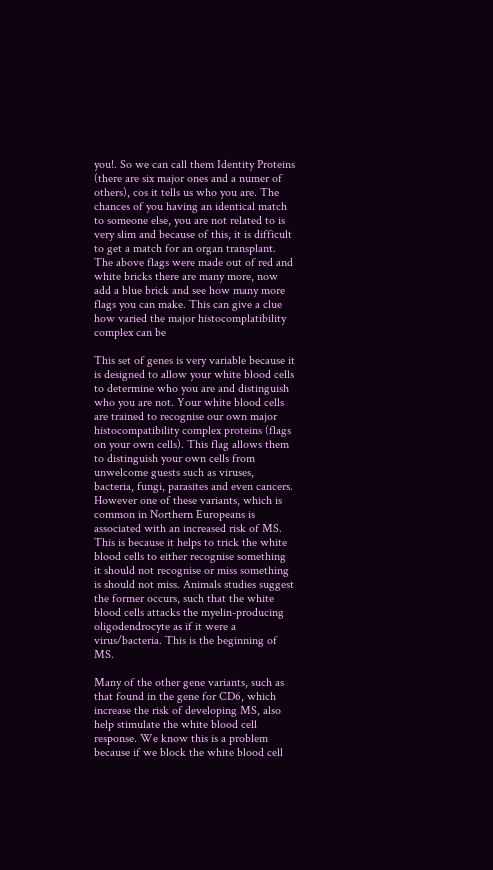you!. So we can call them Identity Proteins (there are six major ones and a numer of others), cos it tells us who you are. The chances of you having an identical match to someone else, you are not related to is very slim and because of this, it is difficult to get a match for an organ transplant.
The above flags were made out of red and white bricks there are many more, now add a blue brick and see how many more flags you can make. This can give a clue how varied the major histocomplatibility complex can be

This set of genes is very variable because it is designed to allow your white blood cells to determine who you are and distinguish who you are not. Your white blood cells are trained to recognise our own major histocompatibility complex proteins (flags on your own cells). This flag allows them to distinguish your own cells from unwelcome guests such as viruses, bacteria, fungi, parasites and even cancers. However one of these variants, which is common in Northern Europeans is associated with an increased risk of MS. This is because it helps to trick the white blood cells to either recognise something it should not recognise or miss something is should not miss. Animals studies suggest the former occurs, such that the white blood cells attacks the myelin-producing oligodendrocyte as if it were a virus/bacteria. This is the beginning of MS.

Many of the other gene variants, such as that found in the gene for CD6, which increase the risk of developing MS, also help stimulate the white blood cell response. We know this is a problem because if we block the white blood cell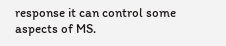response it can control some aspects of MS.